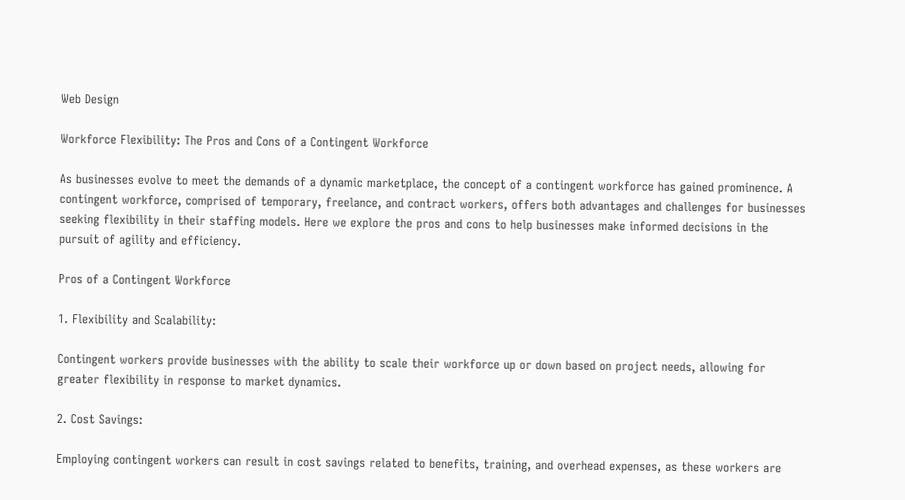Web Design

Workforce Flexibility: The Pros and Cons of a Contingent Workforce

As businesses evolve to meet the demands of a dynamic marketplace, the concept of a contingent workforce has gained prominence. A contingent workforce, comprised of temporary, freelance, and contract workers, offers both advantages and challenges for businesses seeking flexibility in their staffing models. Here we explore the pros and cons to help businesses make informed decisions in the pursuit of agility and efficiency.

Pros of a Contingent Workforce

1. Flexibility and Scalability:

Contingent workers provide businesses with the ability to scale their workforce up or down based on project needs, allowing for greater flexibility in response to market dynamics.

2. Cost Savings:

Employing contingent workers can result in cost savings related to benefits, training, and overhead expenses, as these workers are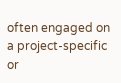often engaged on a project-specific or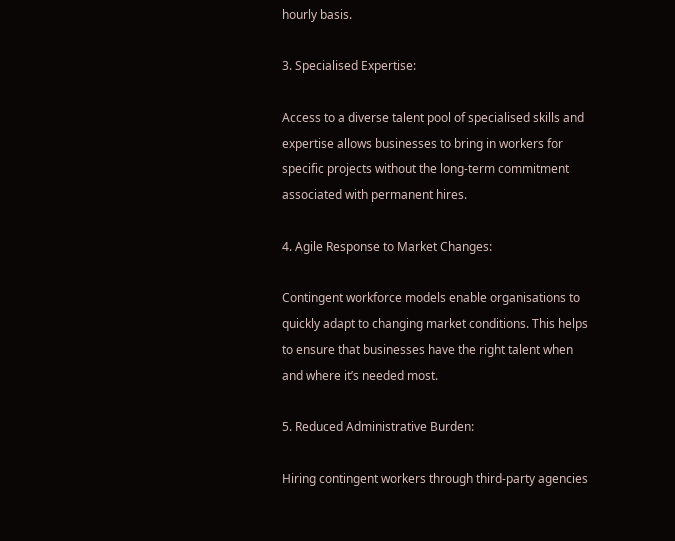hourly basis.

3. Specialised Expertise:

Access to a diverse talent pool of specialised skills and expertise allows businesses to bring in workers for specific projects without the long-term commitment associated with permanent hires.

4. Agile Response to Market Changes:

Contingent workforce models enable organisations to quickly adapt to changing market conditions. This helps to ensure that businesses have the right talent when and where it’s needed most.

5. Reduced Administrative Burden:

Hiring contingent workers through third-party agencies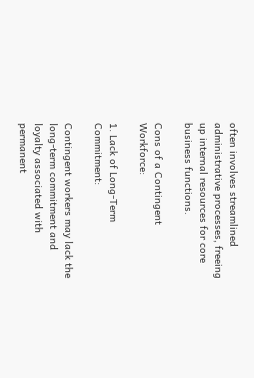often involves streamlined administrative processes, freeing up internal resources for core business functions.

Cons of a Contingent Workforce:

1. Lack of Long-Term Commitment:

Contingent workers may lack the long-term commitment and loyalty associated with permanent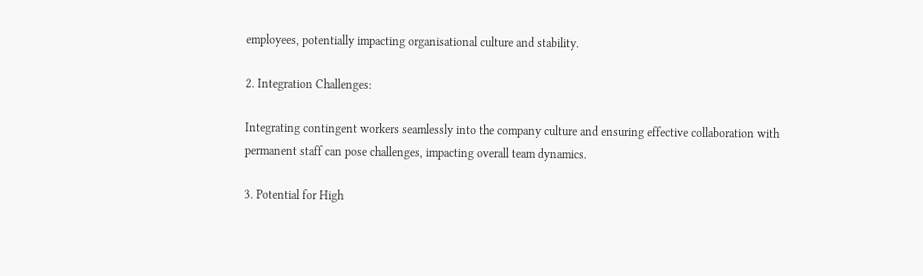employees, potentially impacting organisational culture and stability.

2. Integration Challenges:

Integrating contingent workers seamlessly into the company culture and ensuring effective collaboration with permanent staff can pose challenges, impacting overall team dynamics.

3. Potential for High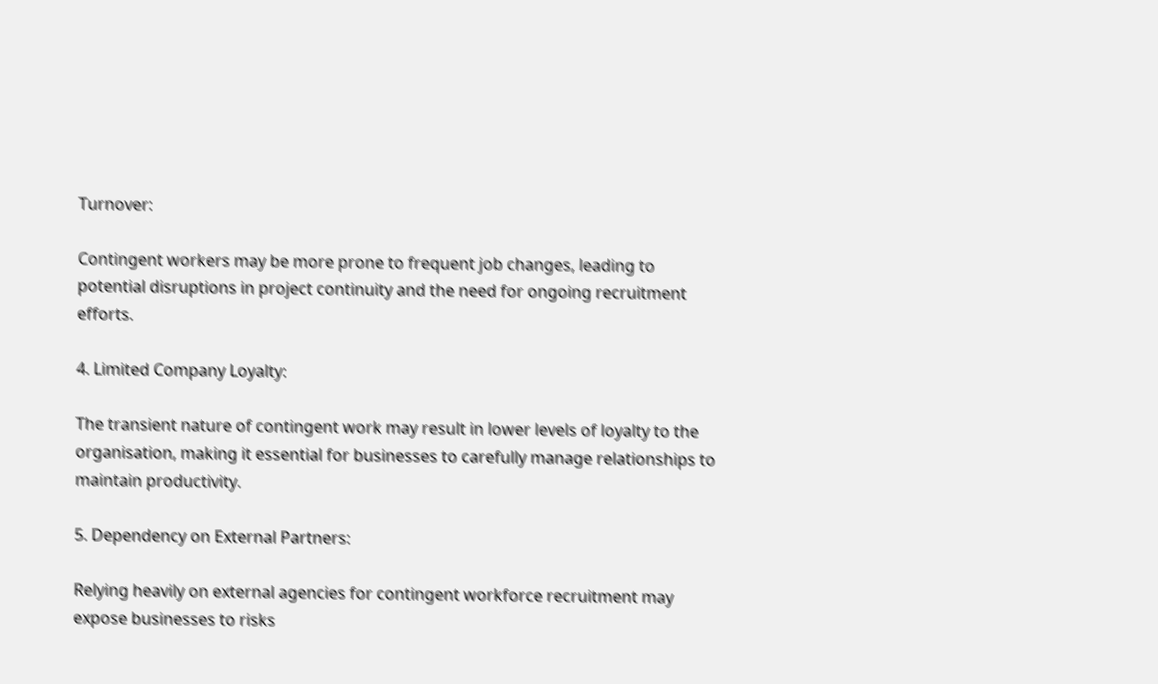Turnover:

Contingent workers may be more prone to frequent job changes, leading to potential disruptions in project continuity and the need for ongoing recruitment efforts.

4. Limited Company Loyalty:

The transient nature of contingent work may result in lower levels of loyalty to the organisation, making it essential for businesses to carefully manage relationships to maintain productivity.

5. Dependency on External Partners:

Relying heavily on external agencies for contingent workforce recruitment may expose businesses to risks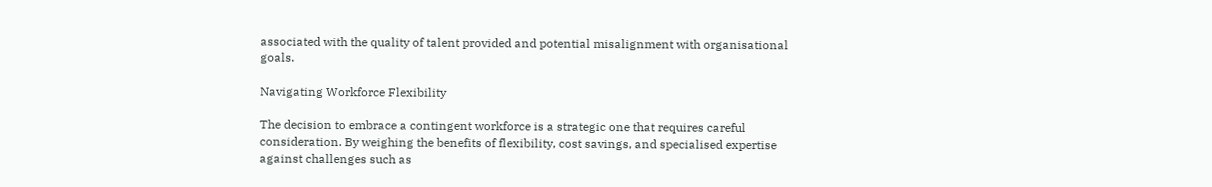associated with the quality of talent provided and potential misalignment with organisational goals.

Navigating Workforce Flexibility

The decision to embrace a contingent workforce is a strategic one that requires careful consideration. By weighing the benefits of flexibility, cost savings, and specialised expertise against challenges such as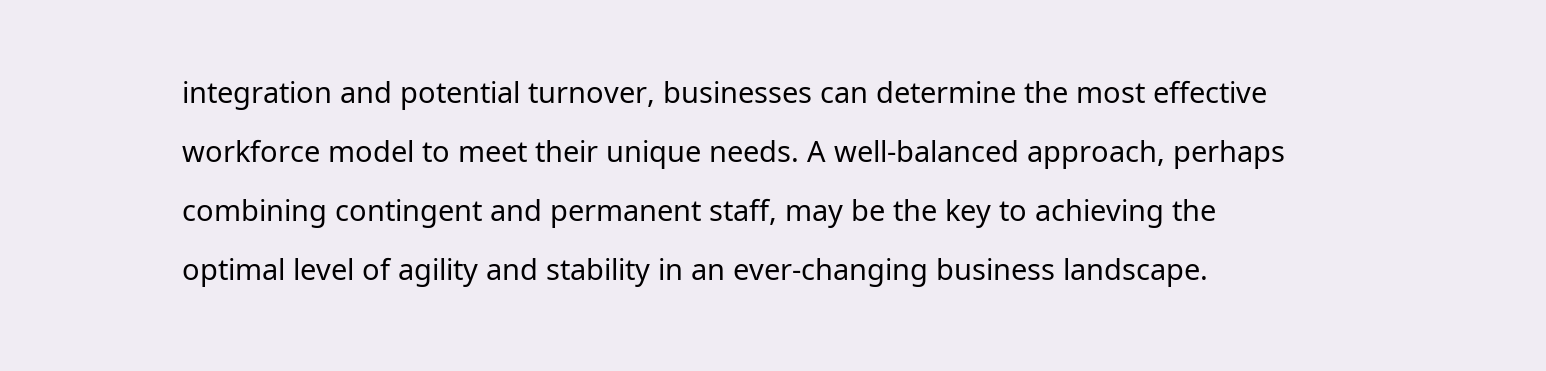integration and potential turnover, businesses can determine the most effective workforce model to meet their unique needs. A well-balanced approach, perhaps combining contingent and permanent staff, may be the key to achieving the optimal level of agility and stability in an ever-changing business landscape.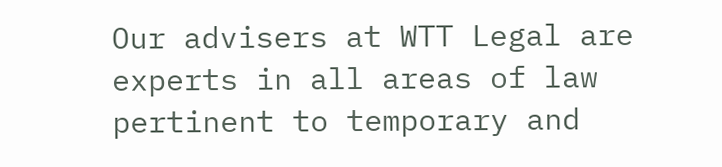Our advisers at WTT Legal are experts in all areas of law pertinent to temporary and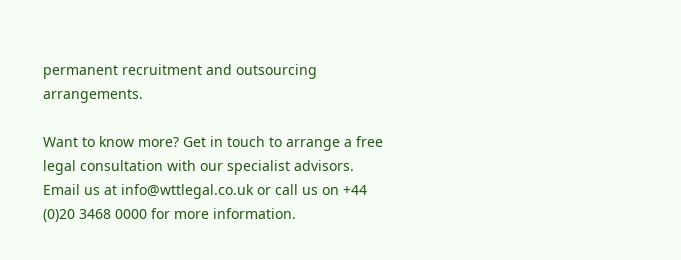permanent recruitment and outsourcing arrangements.

Want to know more? Get in touch to arrange a free legal consultation with our specialist advisors. Email us at info@wttlegal.co.uk or call us on +44 (0)20 3468 0000 for more information.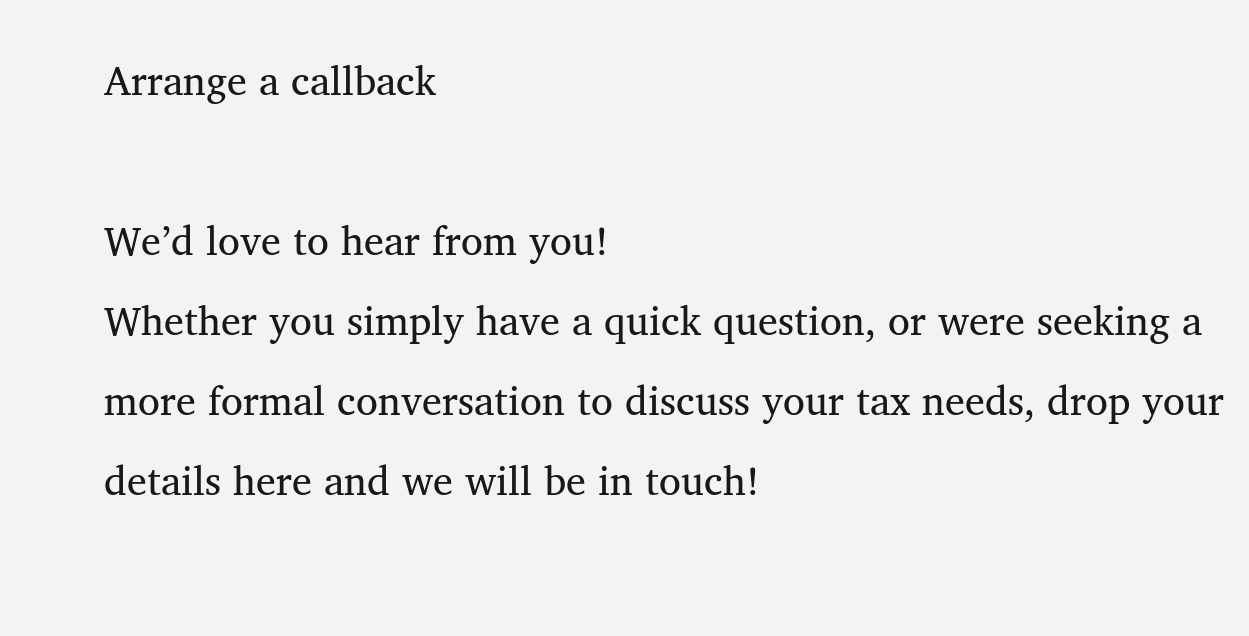Arrange a callback

We’d love to hear from you!
Whether you simply have a quick question, or were seeking a more formal conversation to discuss your tax needs, drop your details here and we will be in touch!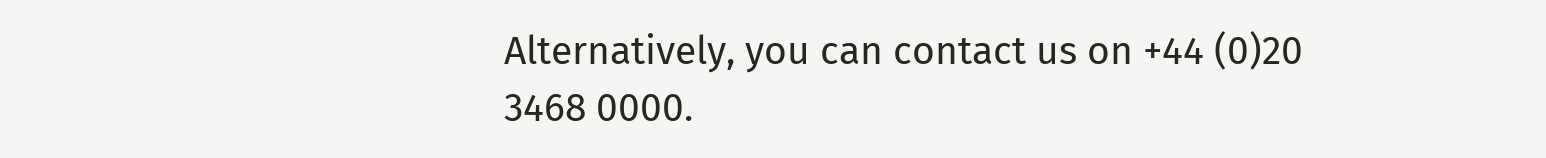Alternatively, you can contact us on +44 (0)20 3468 0000.